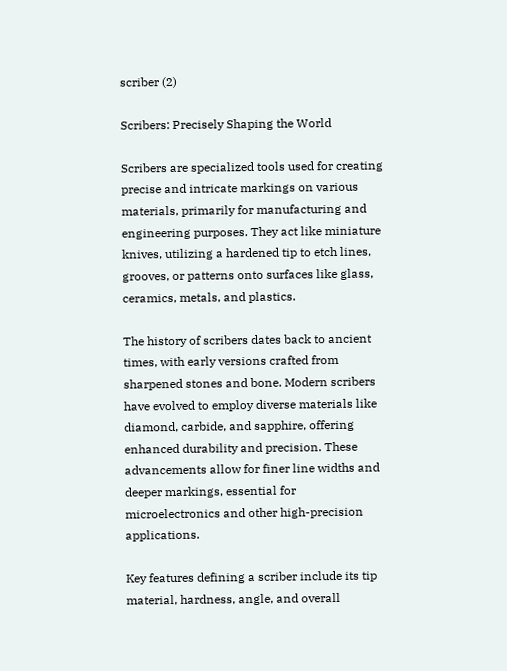scriber (2)

Scribers: Precisely Shaping the World

Scribers are specialized tools used for creating precise and intricate markings on various materials, primarily for manufacturing and engineering purposes. They act like miniature knives, utilizing a hardened tip to etch lines, grooves, or patterns onto surfaces like glass, ceramics, metals, and plastics.

The history of scribers dates back to ancient times, with early versions crafted from sharpened stones and bone. Modern scribers have evolved to employ diverse materials like diamond, carbide, and sapphire, offering enhanced durability and precision. These advancements allow for finer line widths and deeper markings, essential for microelectronics and other high-precision applications.

Key features defining a scriber include its tip material, hardness, angle, and overall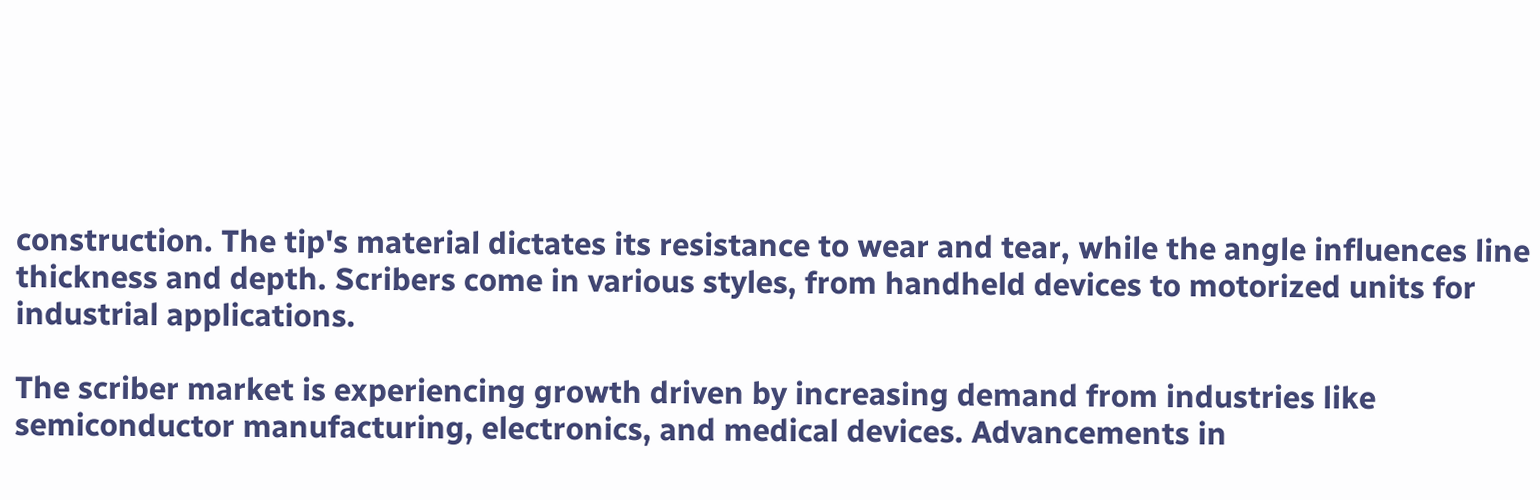construction. The tip's material dictates its resistance to wear and tear, while the angle influences line thickness and depth. Scribers come in various styles, from handheld devices to motorized units for industrial applications.

The scriber market is experiencing growth driven by increasing demand from industries like semiconductor manufacturing, electronics, and medical devices. Advancements in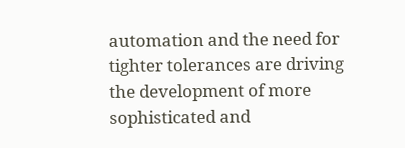automation and the need for tighter tolerances are driving the development of more sophisticated and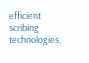efficient scribing technologies,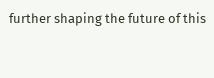further shaping the future of this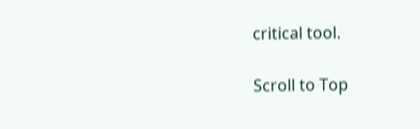critical tool.

Scroll to Top